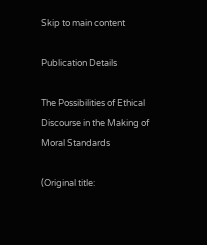Skip to main content

Publication Details

The Possibilities of Ethical Discourse in the Making of Moral Standards

(Original title: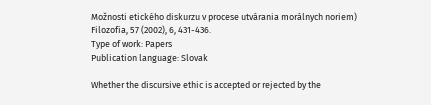Možnosti etického diskurzu v procese utvárania morálnych noriem)
Filozofia, 57 (2002), 6, 431-436.
Type of work: Papers
Publication language: Slovak

Whether the discursive ethic is accepted or rejected by the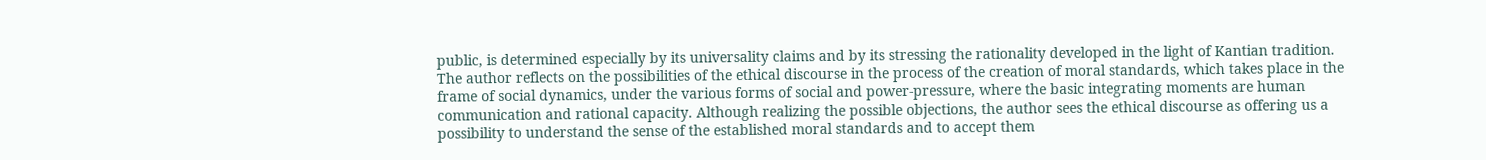public, is determined especially by its universality claims and by its stressing the rationality developed in the light of Kantian tradition. The author reflects on the possibilities of the ethical discourse in the process of the creation of moral standards, which takes place in the frame of social dynamics, under the various forms of social and power-pressure, where the basic integrating moments are human communication and rational capacity. Although realizing the possible objections, the author sees the ethical discourse as offering us a possibility to understand the sense of the established moral standards and to accept them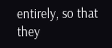entirely, so that they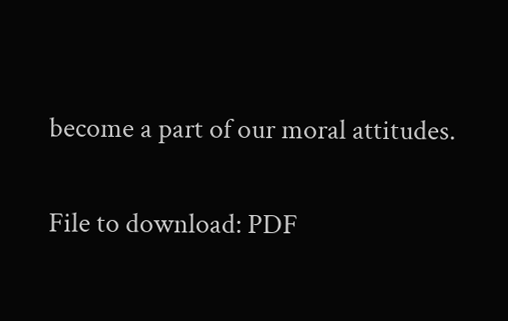become a part of our moral attitudes.

File to download: PDF